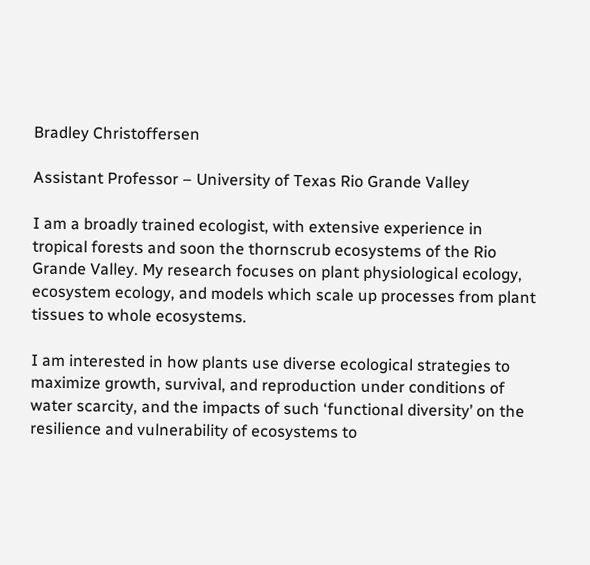Bradley Christoffersen

Assistant Professor – University of Texas Rio Grande Valley

I am a broadly trained ecologist, with extensive experience in tropical forests and soon the thornscrub ecosystems of the Rio Grande Valley. My research focuses on plant physiological ecology, ecosystem ecology, and models which scale up processes from plant tissues to whole ecosystems.

I am interested in how plants use diverse ecological strategies to maximize growth, survival, and reproduction under conditions of water scarcity, and the impacts of such ‘functional diversity’ on the resilience and vulnerability of ecosystems to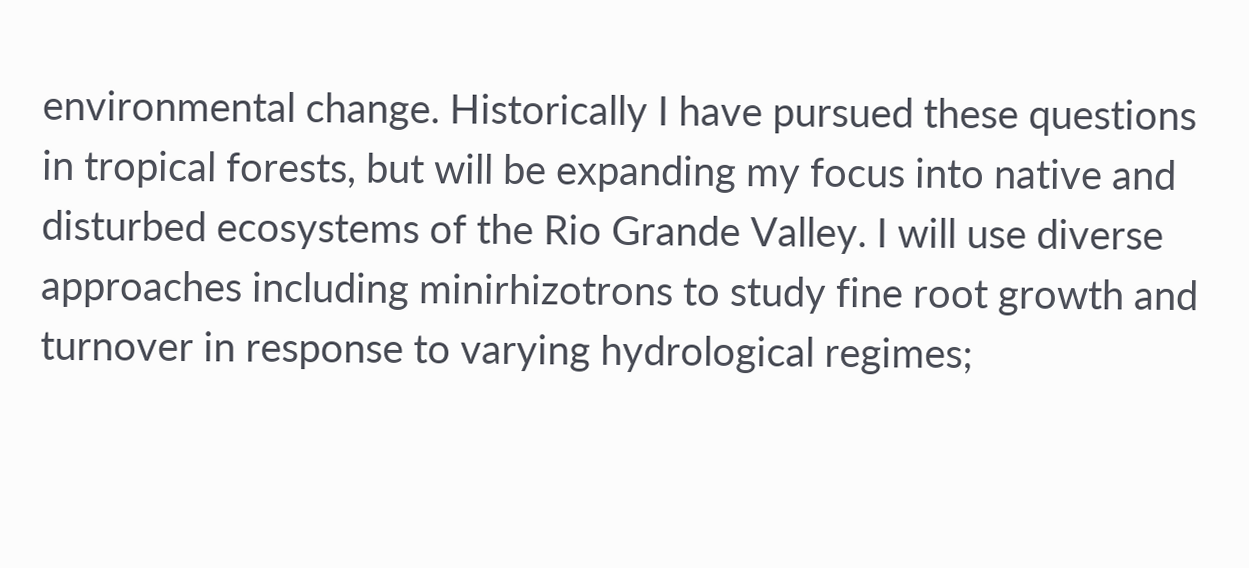environmental change. Historically I have pursued these questions in tropical forests, but will be expanding my focus into native and disturbed ecosystems of the Rio Grande Valley. I will use diverse approaches including minirhizotrons to study fine root growth and turnover in response to varying hydrological regimes;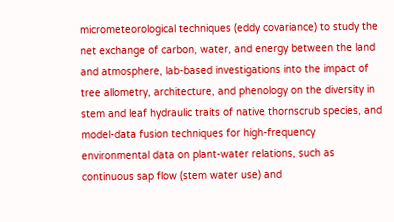micrometeorological techniques (eddy covariance) to study the net exchange of carbon, water, and energy between the land and atmosphere, lab-based investigations into the impact of tree allometry, architecture, and phenology on the diversity in stem and leaf hydraulic traits of native thornscrub species, and model-data fusion techniques for high-frequency environmental data on plant-water relations, such as continuous sap flow (stem water use) and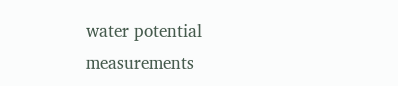water potential measurements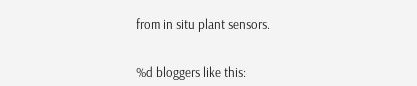from in situ plant sensors.


%d bloggers like this: